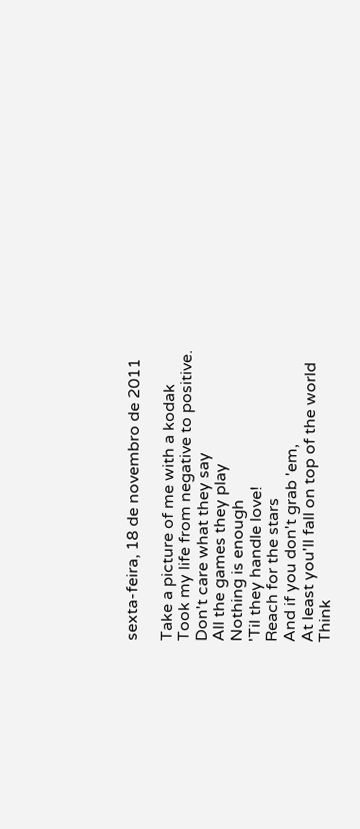sexta-feira, 18 de novembro de 2011

Take a picture of me with a kodak
Took my life from negative to positive.
Don't care what they say
All the games they play
Nothing is enough
'Til they handle love!
Reach for the stars
And if you don't grab 'em,
At least you'll fall on top of the world
Think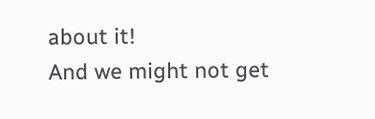about it!
And we might not get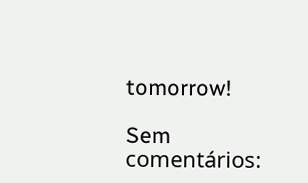tomorrow!

Sem comentários: